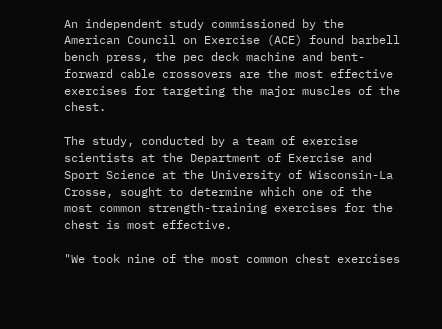An independent study commissioned by the American Council on Exercise (ACE) found barbell bench press, the pec deck machine and bent-forward cable crossovers are the most effective exercises for targeting the major muscles of the chest.

The study, conducted by a team of exercise scientists at the Department of Exercise and Sport Science at the University of Wisconsin-La Crosse, sought to determine which one of the most common strength-training exercises for the chest is most effective.

"We took nine of the most common chest exercises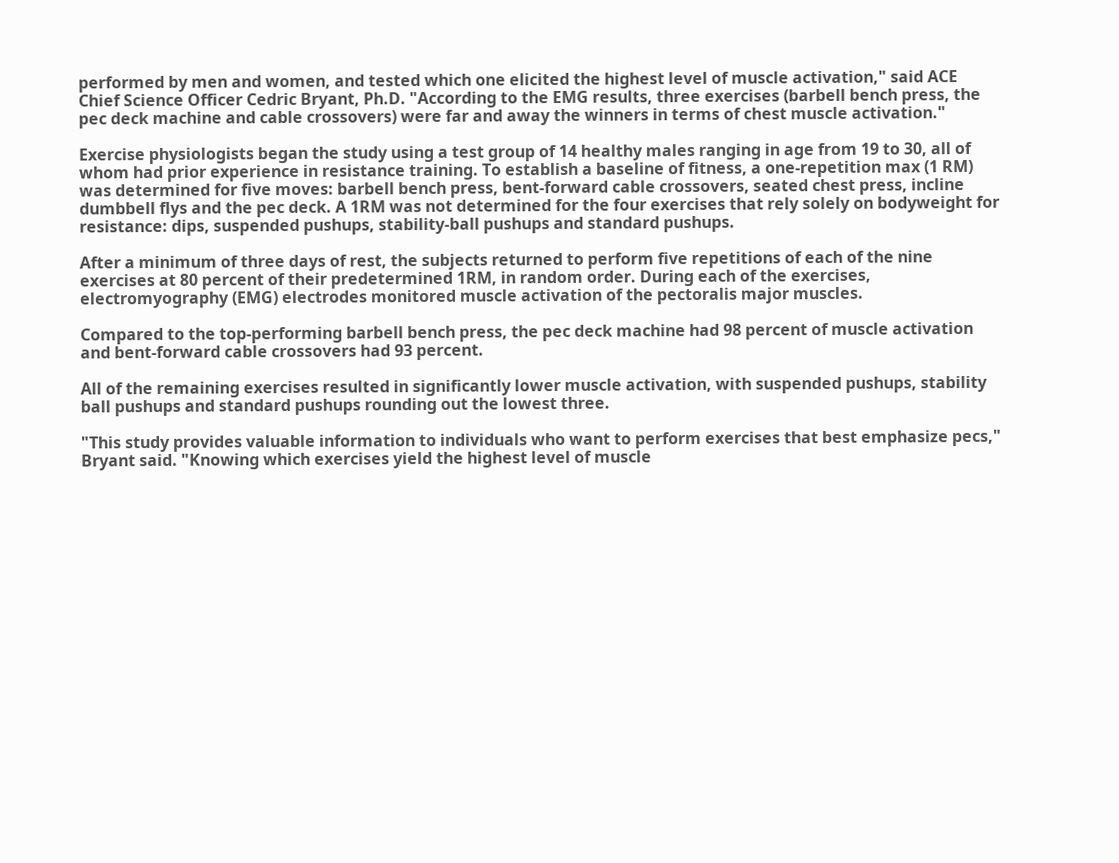performed by men and women, and tested which one elicited the highest level of muscle activation," said ACE Chief Science Officer Cedric Bryant, Ph.D. "According to the EMG results, three exercises (barbell bench press, the pec deck machine and cable crossovers) were far and away the winners in terms of chest muscle activation."

Exercise physiologists began the study using a test group of 14 healthy males ranging in age from 19 to 30, all of whom had prior experience in resistance training. To establish a baseline of fitness, a one-repetition max (1 RM) was determined for five moves: barbell bench press, bent-forward cable crossovers, seated chest press, incline dumbbell flys and the pec deck. A 1RM was not determined for the four exercises that rely solely on bodyweight for resistance: dips, suspended pushups, stability-ball pushups and standard pushups.

After a minimum of three days of rest, the subjects returned to perform five repetitions of each of the nine exercises at 80 percent of their predetermined 1RM, in random order. During each of the exercises, electromyography (EMG) electrodes monitored muscle activation of the pectoralis major muscles.

Compared to the top-performing barbell bench press, the pec deck machine had 98 percent of muscle activation and bent-forward cable crossovers had 93 percent.

All of the remaining exercises resulted in significantly lower muscle activation, with suspended pushups, stability ball pushups and standard pushups rounding out the lowest three.

"This study provides valuable information to individuals who want to perform exercises that best emphasize pecs," Bryant said. "Knowing which exercises yield the highest level of muscle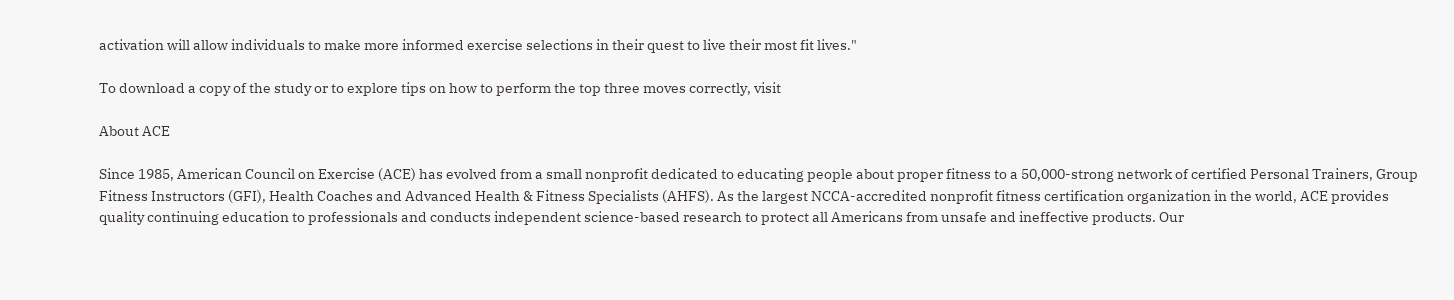activation will allow individuals to make more informed exercise selections in their quest to live their most fit lives."

To download a copy of the study or to explore tips on how to perform the top three moves correctly, visit

About ACE

Since 1985, American Council on Exercise (ACE) has evolved from a small nonprofit dedicated to educating people about proper fitness to a 50,000-strong network of certified Personal Trainers, Group Fitness Instructors (GFI), Health Coaches and Advanced Health & Fitness Specialists (AHFS). As the largest NCCA-accredited nonprofit fitness certification organization in the world, ACE provides quality continuing education to professionals and conducts independent science-based research to protect all Americans from unsafe and ineffective products. Our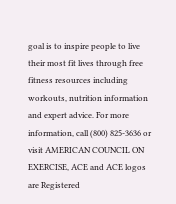goal is to inspire people to live their most fit lives through free fitness resources including workouts, nutrition information and expert advice. For more information, call (800) 825-3636 or visit AMERICAN COUNCIL ON EXERCISE, ACE and ACE logos are Registered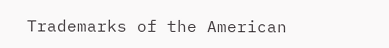Trademarks of the American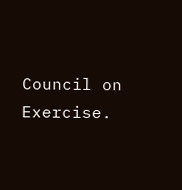Council on Exercise.